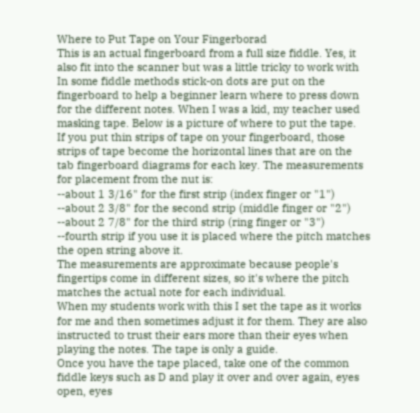Where to Put Tape on Your Fingerborad
This is an actual fingerboard from a full size fiddle. Yes, it also fit into the scanner but was a little tricky to work with
In some fiddle methods stick-on dots are put on the fingerboard to help a beginner learn where to press down for the different notes. When I was a kid, my teacher used masking tape. Below is a picture of where to put the tape.
If you put thin strips of tape on your fingerboard, those strips of tape become the horizontal lines that are on the tab fingerboard diagrams for each key. The measurements for placement from the nut is:
--about 1 3/16" for the first strip (index finger or "1")
--about 2 3/8" for the second strip (middle finger or "2")
--about 2 7/8" for the third strip (ring finger or "3")
--fourth strip if you use it is placed where the pitch matches the open string above it.
The measurements are approximate because people's fingertips come in different sizes, so it's where the pitch matches the actual note for each individual.
When my students work with this I set the tape as it works for me and then sometimes adjust it for them. They are also instructed to trust their ears more than their eyes when playing the notes. The tape is only a guide.
Once you have the tape placed, take one of the common fiddle keys such as D and play it over and over again, eyes open, eyes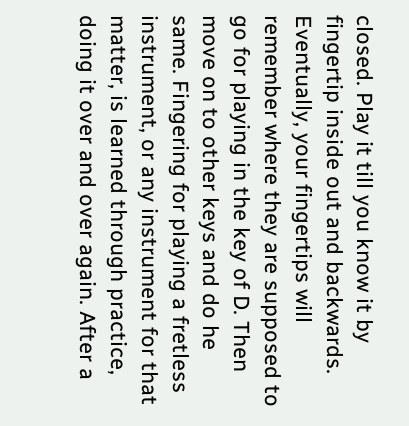closed. Play it till you know it by fingertip inside out and backwards. Eventually, your fingertips will remember where they are supposed to go for playing in the key of D. Then move on to other keys and do he same. Fingering for playing a fretless instrument, or any instrument for that matter, is learned through practice, doing it over and over again. After a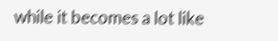while it becomes a lot like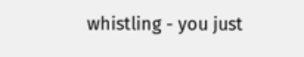whistling - you just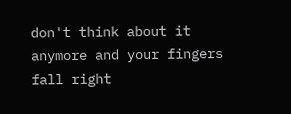don't think about it anymore and your fingers fall right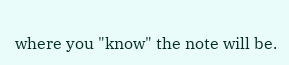where you "know" the note will be.